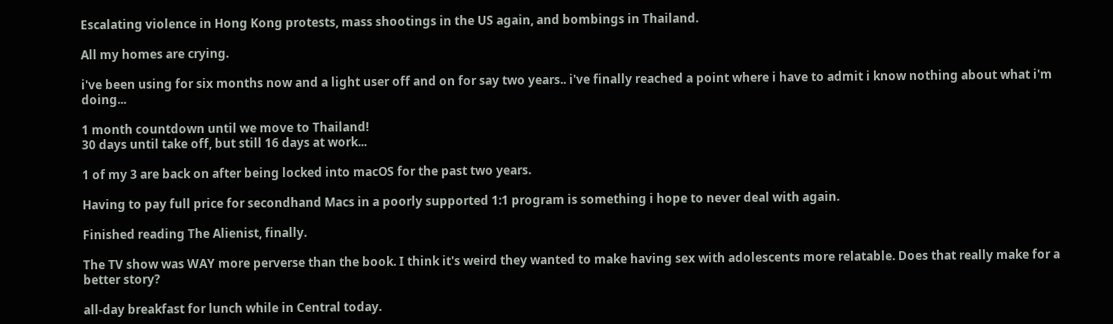Escalating violence in Hong Kong protests, mass shootings in the US again, and bombings in Thailand.

All my homes are crying.

i've been using for six months now and a light user off and on for say two years.. i've finally reached a point where i have to admit i know nothing about what i'm doing...

1 month countdown until we move to Thailand!
30 days until take off, but still 16 days at work...

1 of my 3 are back on after being locked into macOS for the past two years.

Having to pay full price for secondhand Macs in a poorly supported 1:1 program is something i hope to never deal with again.

Finished reading The Alienist, finally.

The TV show was WAY more perverse than the book. I think it's weird they wanted to make having sex with adolescents more relatable. Does that really make for a better story?

all-day breakfast for lunch while in Central today.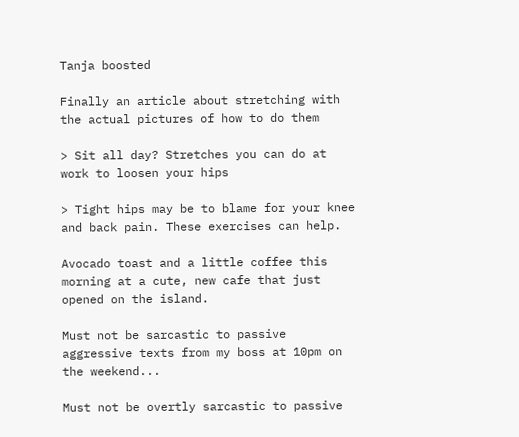Tanja boosted

Finally an article about stretching with the actual pictures of how to do them

> Sit all day? Stretches you can do at work to loosen your hips

> Tight hips may be to blame for your knee and back pain. These exercises can help.

Avocado toast and a little coffee this morning at a cute, new cafe that just opened on the island.

Must not be sarcastic to passive aggressive texts from my boss at 10pm on the weekend...

Must not be overtly sarcastic to passive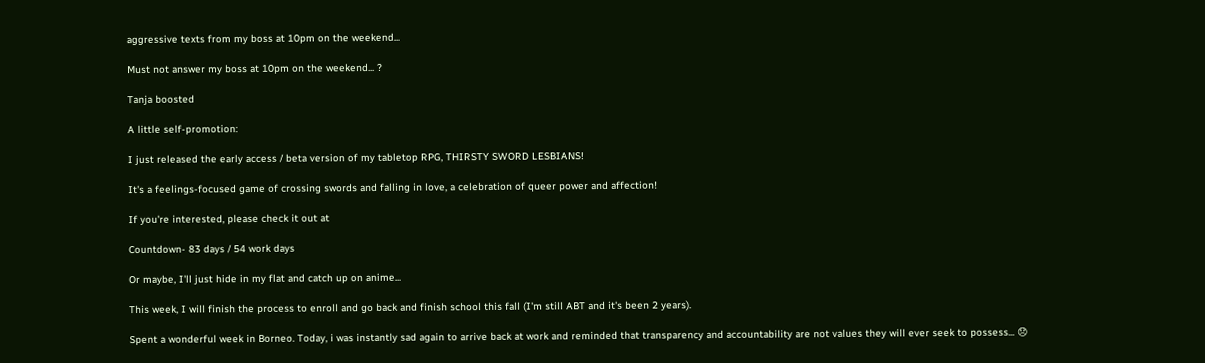aggressive texts from my boss at 10pm on the weekend...

Must not answer my boss at 10pm on the weekend... ?

Tanja boosted

A little self-promotion:

I just released the early access / beta version of my tabletop RPG, THIRSTY SWORD LESBIANS!

It's a feelings-focused game of crossing swords and falling in love, a celebration of queer power and affection!

If you're interested, please check it out at

Countdown- 83 days / 54 work days

Or maybe, I'll just hide in my flat and catch up on anime...

This week, I will finish the process to enroll and go back and finish school this fall (I'm still ABT and it's been 2 years).

Spent a wonderful week in Borneo. Today, i was instantly sad again to arrive back at work and reminded that transparency and accountability are not values they will ever seek to possess... 😞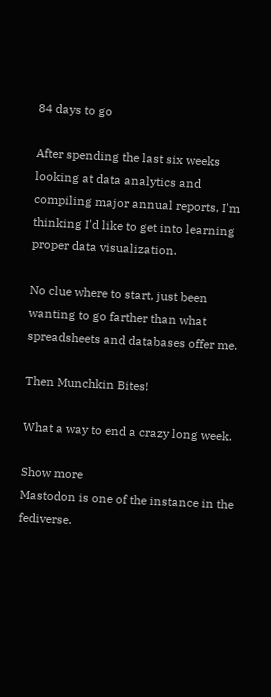84 days to go

After spending the last six weeks looking at data analytics and compiling major annual reports, I'm thinking I'd like to get into learning proper data visualization.

No clue where to start, just been wanting to go farther than what spreadsheets and databases offer me.

Then Munchkin Bites!

What a way to end a crazy long week.

Show more
Mastodon is one of the instance in the fediverse.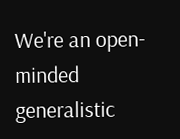We're an open-minded generalistic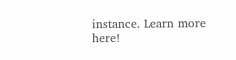instance. Learn more here!